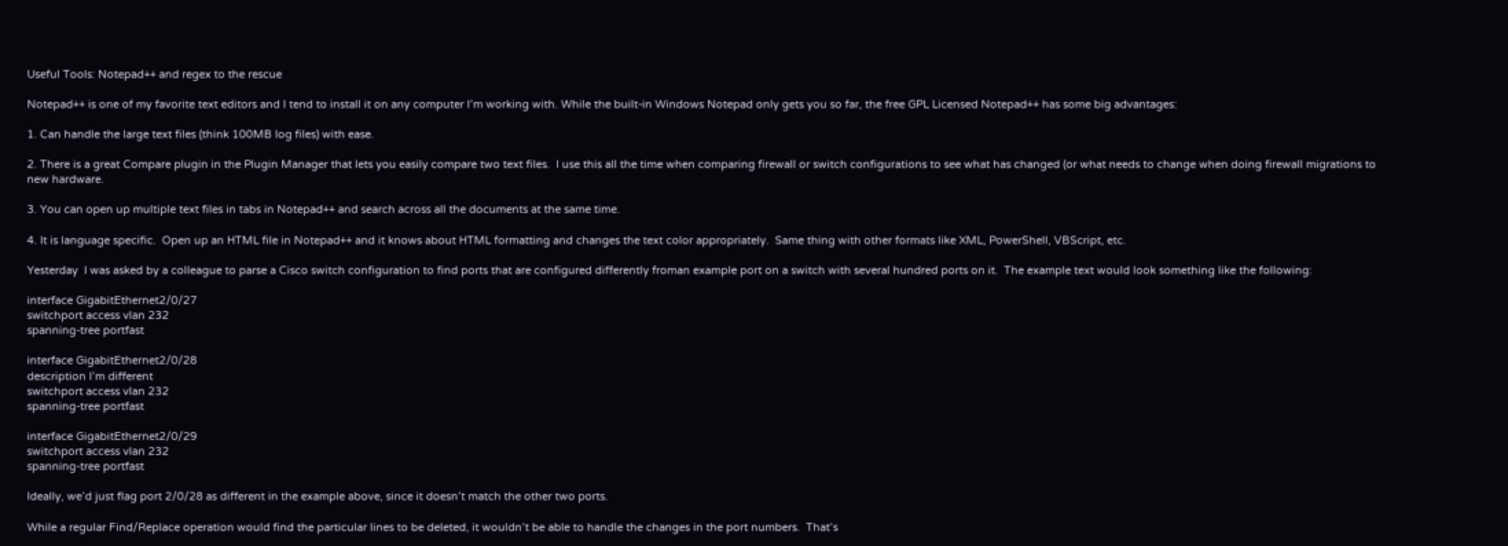Useful Tools: Notepad++ and regex to the rescue

Notepad++ is one of my favorite text editors and I tend to install it on any computer I’m working with. While the built-in Windows Notepad only gets you so far, the free GPL Licensed Notepad++ has some big advantages:

1. Can handle the large text files (think 100MB log files) with ease.

2. There is a great Compare plugin in the Plugin Manager that lets you easily compare two text files.  I use this all the time when comparing firewall or switch configurations to see what has changed (or what needs to change when doing firewall migrations to new hardware.

3. You can open up multiple text files in tabs in Notepad++ and search across all the documents at the same time.

4. It is language specific.  Open up an HTML file in Notepad++ and it knows about HTML formatting and changes the text color appropriately.  Same thing with other formats like XML, PowerShell, VBScript, etc.

Yesterday  I was asked by a colleague to parse a Cisco switch configuration to find ports that are configured differently froman example port on a switch with several hundred ports on it.  The example text would look something like the following:

interface GigabitEthernet2/0/27
switchport access vlan 232
spanning-tree portfast

interface GigabitEthernet2/0/28
description I’m different
switchport access vlan 232
spanning-tree portfast

interface GigabitEthernet2/0/29
switchport access vlan 232
spanning-tree portfast

Ideally, we’d just flag port 2/0/28 as different in the example above, since it doesn’t match the other two ports.

While a regular Find/Replace operation would find the particular lines to be deleted, it wouldn’t be able to handle the changes in the port numbers.  That’s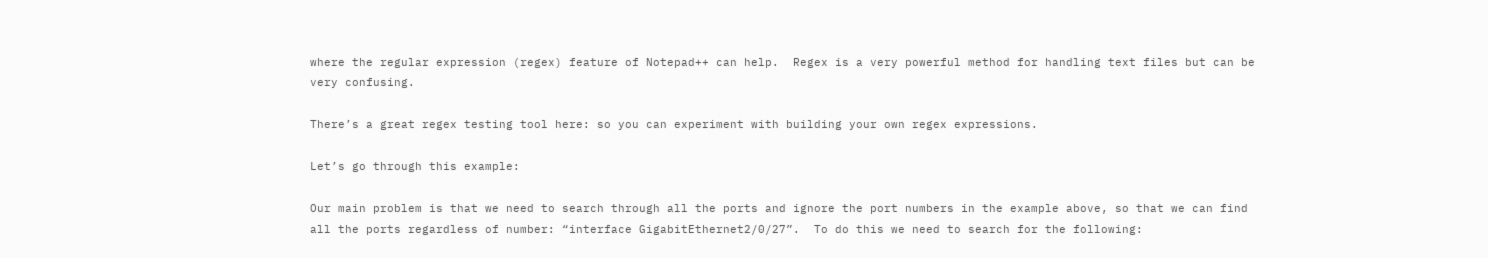where the regular expression (regex) feature of Notepad++ can help.  Regex is a very powerful method for handling text files but can be very confusing.

There’s a great regex testing tool here: so you can experiment with building your own regex expressions.

Let’s go through this example:

Our main problem is that we need to search through all the ports and ignore the port numbers in the example above, so that we can find all the ports regardless of number: “interface GigabitEthernet2/0/27”.  To do this we need to search for the following: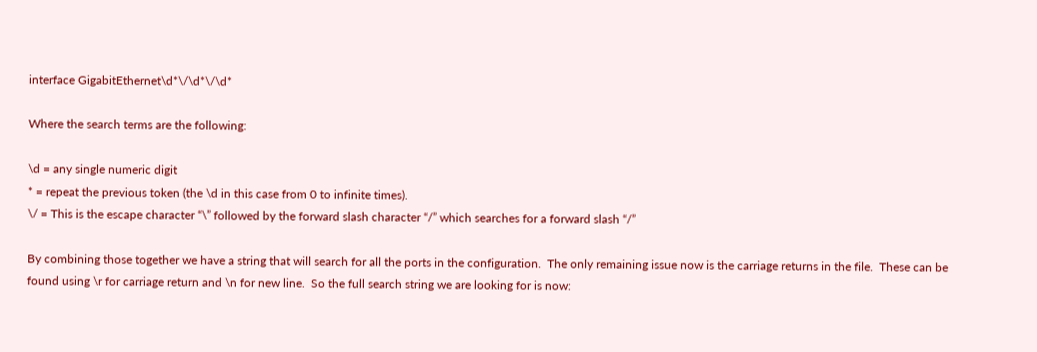interface GigabitEthernet\d*\/\d*\/\d*

Where the search terms are the following:

\d = any single numeric digit
* = repeat the previous token (the \d in this case from 0 to infinite times).
\/ = This is the escape character “\” followed by the forward slash character “/” which searches for a forward slash “/”

By combining those together we have a string that will search for all the ports in the configuration.  The only remaining issue now is the carriage returns in the file.  These can be found using \r for carriage return and \n for new line.  So the full search string we are looking for is now: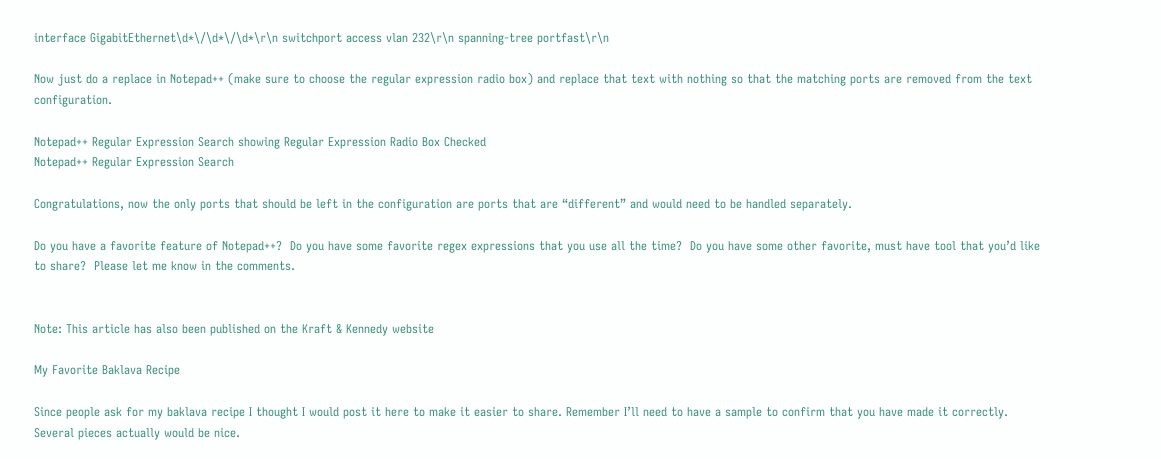interface GigabitEthernet\d*\/\d*\/\d*\r\n switchport access vlan 232\r\n spanning-tree portfast\r\n

Now just do a replace in Notepad++ (make sure to choose the regular expression radio box) and replace that text with nothing so that the matching ports are removed from the text configuration.

Notepad++ Regular Expression Search showing Regular Expression Radio Box Checked
Notepad++ Regular Expression Search

Congratulations, now the only ports that should be left in the configuration are ports that are “different” and would need to be handled separately.

Do you have a favorite feature of Notepad++?  Do you have some favorite regex expressions that you use all the time?  Do you have some other favorite, must have tool that you’d like to share?  Please let me know in the comments.


Note: This article has also been published on the Kraft & Kennedy website

My Favorite Baklava Recipe

Since people ask for my baklava recipe I thought I would post it here to make it easier to share. Remember I’ll need to have a sample to confirm that you have made it correctly. Several pieces actually would be nice.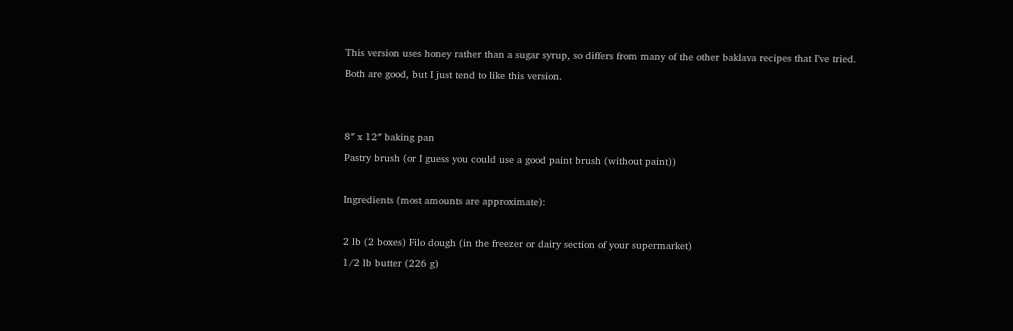This version uses honey rather than a sugar syrup, so differs from many of the other baklava recipes that I’ve tried.  Both are good, but I just tend to like this version.


8″ x 12″ baking pan
Pastry brush (or I guess you could use a good paint brush (without paint))

Ingredients (most amounts are approximate):

2 lb (2 boxes) Filo dough (in the freezer or dairy section of your supermarket)
1/2 lb butter (226 g)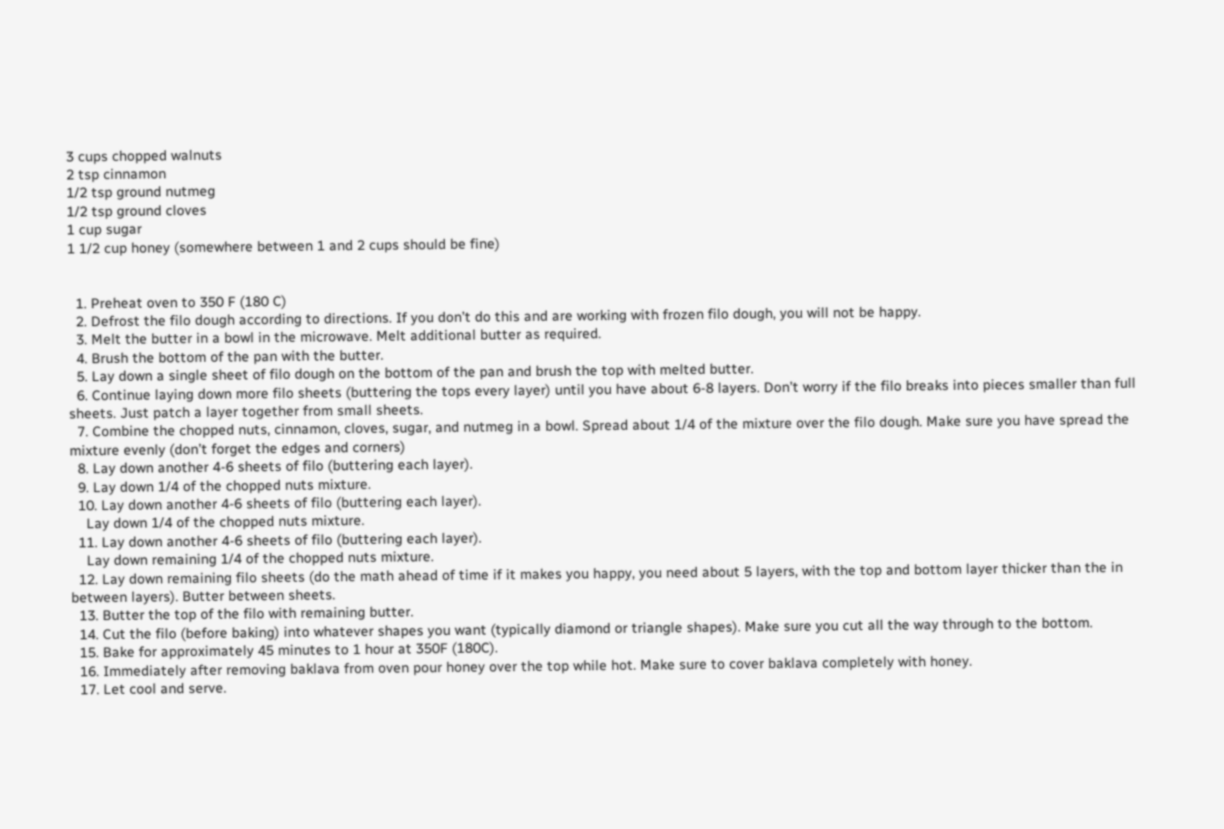3 cups chopped walnuts
2 tsp cinnamon
1/2 tsp ground nutmeg
1/2 tsp ground cloves
1 cup sugar
1 1/2 cup honey (somewhere between 1 and 2 cups should be fine)


  1. Preheat oven to 350 F (180 C)
  2. Defrost the filo dough according to directions. If you don’t do this and are working with frozen filo dough, you will not be happy.
  3. Melt the butter in a bowl in the microwave. Melt additional butter as required.
  4. Brush the bottom of the pan with the butter.
  5. Lay down a single sheet of filo dough on the bottom of the pan and brush the top with melted butter.
  6. Continue laying down more filo sheets (buttering the tops every layer) until you have about 6-8 layers. Don’t worry if the filo breaks into pieces smaller than full sheets. Just patch a layer together from small sheets.
  7. Combine the chopped nuts, cinnamon, cloves, sugar, and nutmeg in a bowl. Spread about 1/4 of the mixture over the filo dough. Make sure you have spread the mixture evenly (don’t forget the edges and corners)
  8. Lay down another 4-6 sheets of filo (buttering each layer).
  9. Lay down 1/4 of the chopped nuts mixture.
  10. Lay down another 4-6 sheets of filo (buttering each layer).
    Lay down 1/4 of the chopped nuts mixture.
  11. Lay down another 4-6 sheets of filo (buttering each layer).
    Lay down remaining 1/4 of the chopped nuts mixture.
  12. Lay down remaining filo sheets (do the math ahead of time if it makes you happy, you need about 5 layers, with the top and bottom layer thicker than the in between layers). Butter between sheets.
  13. Butter the top of the filo with remaining butter.
  14. Cut the filo (before baking) into whatever shapes you want (typically diamond or triangle shapes). Make sure you cut all the way through to the bottom.
  15. Bake for approximately 45 minutes to 1 hour at 350F (180C).
  16. Immediately after removing baklava from oven pour honey over the top while hot. Make sure to cover baklava completely with honey.
  17. Let cool and serve.